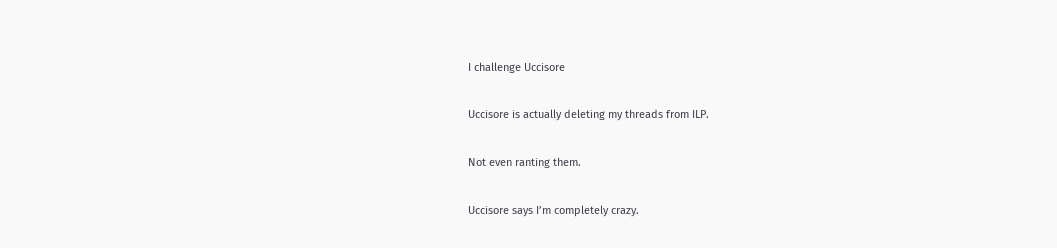I challenge Uccisore

Uccisore is actually deleting my threads from ILP.

Not even ranting them.

Uccisore says I’m completely crazy.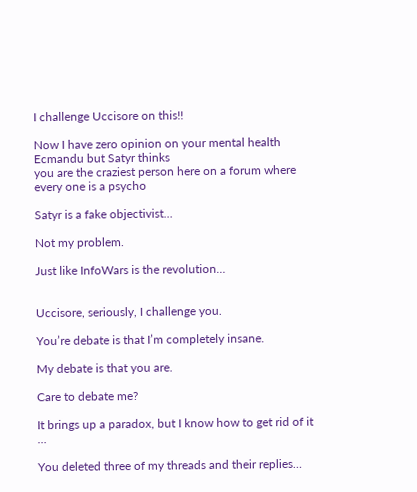I challenge Uccisore on this!!

Now I have zero opinion on your mental health Ecmandu but Satyr thinks
you are the craziest person here on a forum where every one is a psycho

Satyr is a fake objectivist…

Not my problem.

Just like InfoWars is the revolution…


Uccisore, seriously, I challenge you.

You’re debate is that I’m completely insane.

My debate is that you are.

Care to debate me?

It brings up a paradox, but I know how to get rid of it …

You deleted three of my threads and their replies…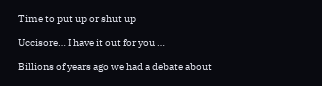Time to put up or shut up

Uccisore… I have it out for you …

Billions of years ago we had a debate about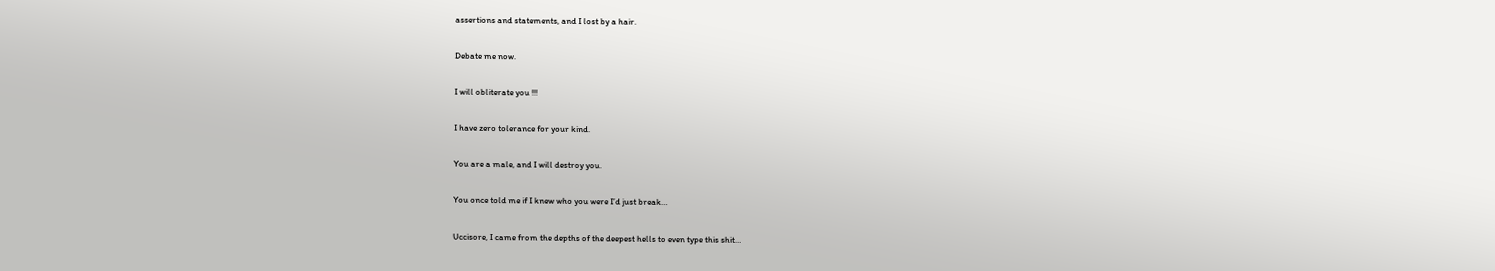assertions and statements, and I lost by a hair.

Debate me now.

I will obliterate you !!!

I have zero tolerance for your kind.

You are a male, and I will destroy you.

You once told me if I knew who you were I’d just break…

Uccisore, I came from the depths of the deepest hells to even type this shit…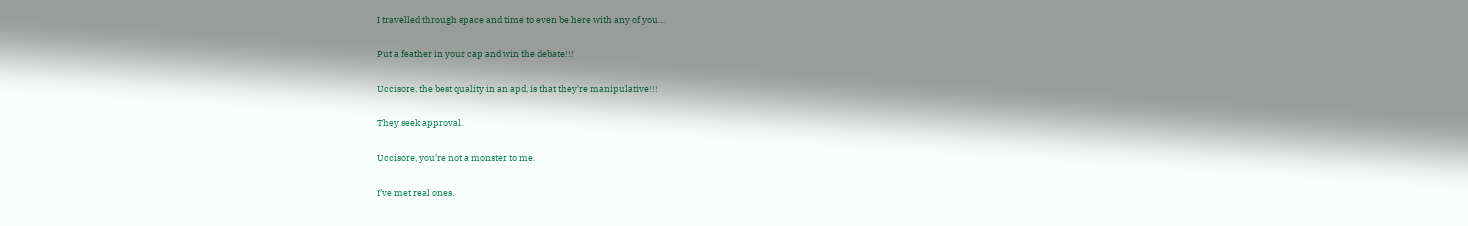I travelled through space and time to even be here with any of you…

Put a feather in your cap and win the debate!!!

Uccisore, the best quality in an apd, is that they’re manipulative!!!

They seek approval.

Uccisore, you’re not a monster to me.

I’ve met real ones.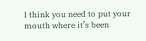I think you need to put your mouth where it’s been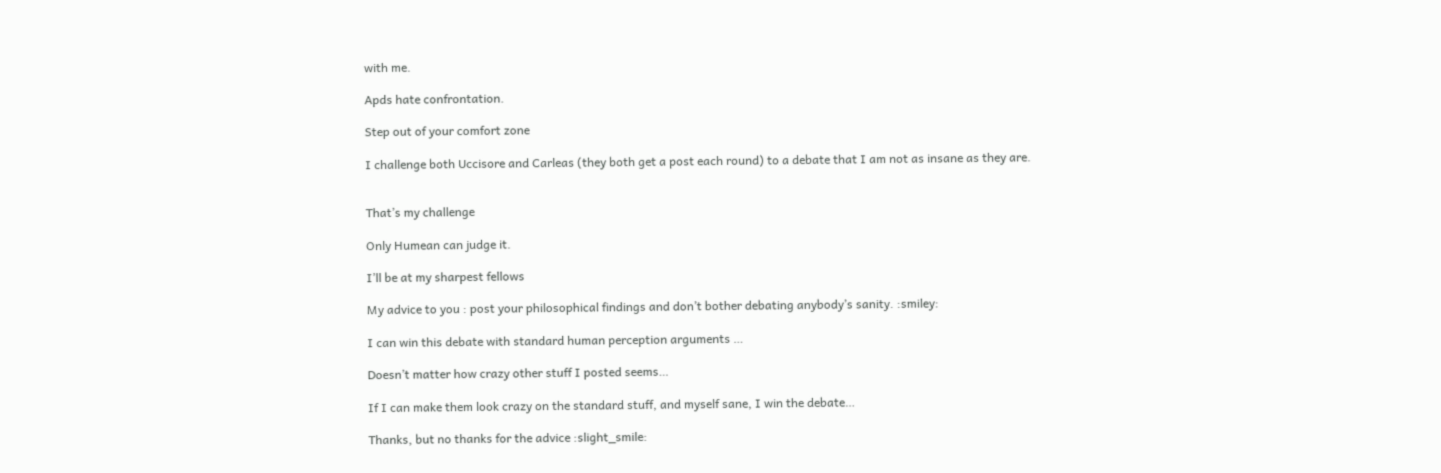with me.

Apds hate confrontation.

Step out of your comfort zone

I challenge both Uccisore and Carleas (they both get a post each round) to a debate that I am not as insane as they are.


That’s my challenge

Only Humean can judge it.

I’ll be at my sharpest fellows

My advice to you : post your philosophical findings and don’t bother debating anybody’s sanity. :smiley:

I can win this debate with standard human perception arguments …

Doesn’t matter how crazy other stuff I posted seems…

If I can make them look crazy on the standard stuff, and myself sane, I win the debate…

Thanks, but no thanks for the advice :slight_smile: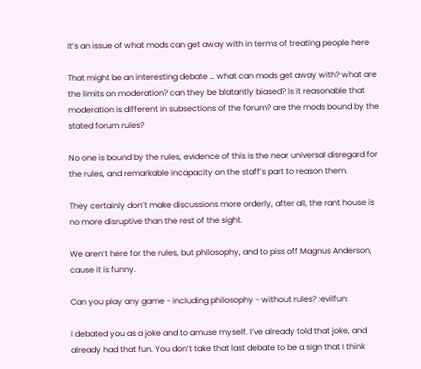It’s an issue of what mods can get away with in terms of treating people here

That might be an interesting debate … what can mods get away with? what are the limits on moderation? can they be blatantly biased? is it reasonable that moderation is different in subsections of the forum? are the mods bound by the stated forum rules?

No one is bound by the rules, evidence of this is the near universal disregard for the rules, and remarkable incapacity on the staff’s part to reason them.

They certainly don’t make discussions more orderly, after all, the rant house is no more disruptive than the rest of the sight.

We aren’t here for the rules, but philosophy, and to piss off Magnus Anderson, cause it is funny.

Can you play any game - including philosophy - without rules? :evilfun:

I debated you as a joke and to amuse myself. I’ve already told that joke, and already had that fun. You don’t take that last debate to be a sign that I think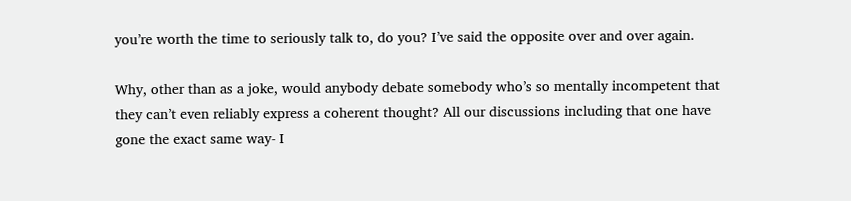you’re worth the time to seriously talk to, do you? I’ve said the opposite over and over again.

Why, other than as a joke, would anybody debate somebody who’s so mentally incompetent that they can’t even reliably express a coherent thought? All our discussions including that one have gone the exact same way- I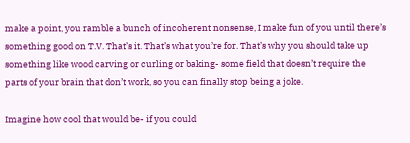make a point, you ramble a bunch of incoherent nonsense, I make fun of you until there’s something good on T.V. That’s it. That’s what you’re for. That’s why you should take up something like wood carving or curling or baking- some field that doesn’t require the parts of your brain that don’t work, so you can finally stop being a joke.

Imagine how cool that would be- if you could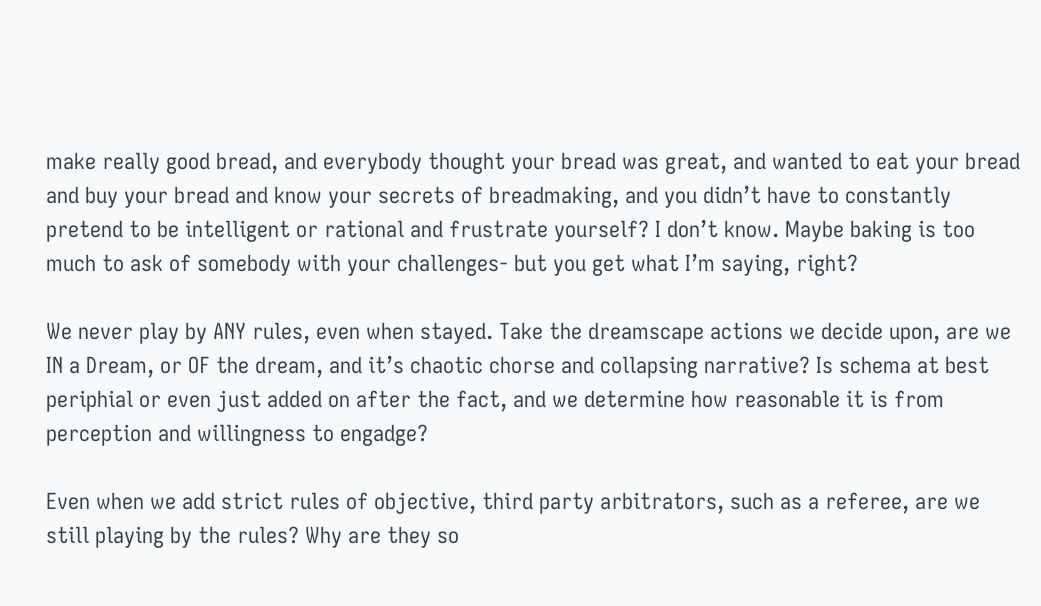make really good bread, and everybody thought your bread was great, and wanted to eat your bread and buy your bread and know your secrets of breadmaking, and you didn’t have to constantly pretend to be intelligent or rational and frustrate yourself? I don’t know. Maybe baking is too much to ask of somebody with your challenges- but you get what I’m saying, right?

We never play by ANY rules, even when stayed. Take the dreamscape actions we decide upon, are we IN a Dream, or OF the dream, and it’s chaotic chorse and collapsing narrative? Is schema at best periphial or even just added on after the fact, and we determine how reasonable it is from perception and willingness to engadge?

Even when we add strict rules of objective, third party arbitrators, such as a referee, are we still playing by the rules? Why are they so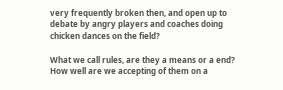very frequently broken then, and open up to debate by angry players and coaches doing chicken dances on the field?

What we call rules, are they a means or a end? How well are we accepting of them on a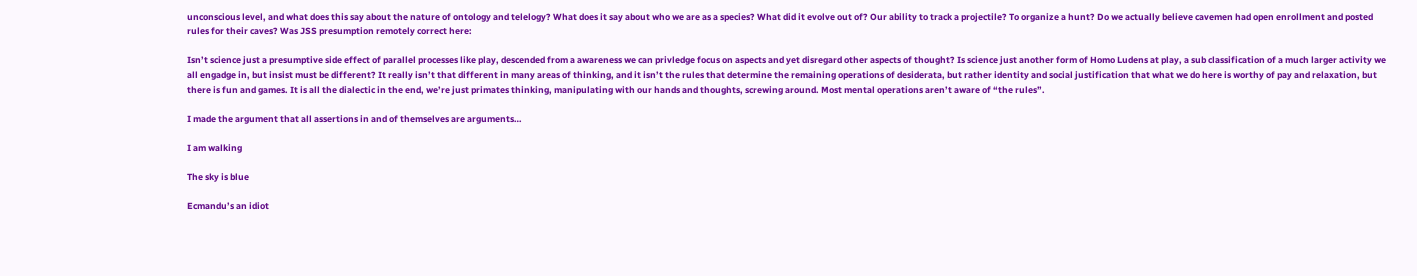unconscious level, and what does this say about the nature of ontology and telelogy? What does it say about who we are as a species? What did it evolve out of? Our ability to track a projectile? To organize a hunt? Do we actually believe cavemen had open enrollment and posted rules for their caves? Was JSS presumption remotely correct here:

Isn’t science just a presumptive side effect of parallel processes like play, descended from a awareness we can privledge focus on aspects and yet disregard other aspects of thought? Is science just another form of Homo Ludens at play, a sub classification of a much larger activity we all engadge in, but insist must be different? It really isn’t that different in many areas of thinking, and it isn’t the rules that determine the remaining operations of desiderata, but rather identity and social justification that what we do here is worthy of pay and relaxation, but there is fun and games. It is all the dialectic in the end, we’re just primates thinking, manipulating with our hands and thoughts, screwing around. Most mental operations aren’t aware of “the rules”.

I made the argument that all assertions in and of themselves are arguments…

I am walking

The sky is blue

Ecmandu’s an idiot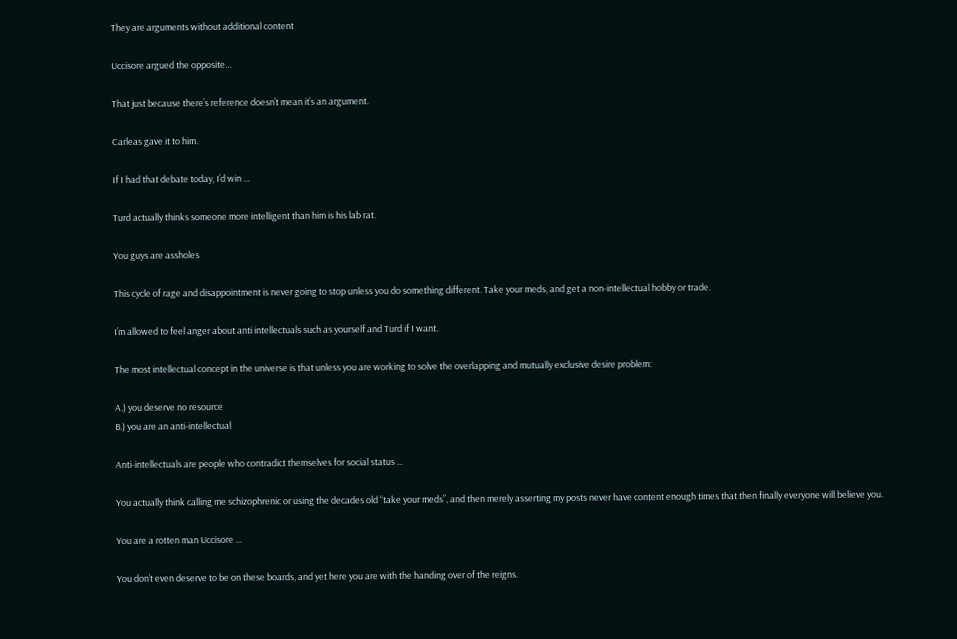They are arguments without additional content

Uccisore argued the opposite…

That just because there’s reference doesn’t mean it’s an argument.

Carleas gave it to him.

If I had that debate today, I’d win …

Turd actually thinks someone more intelligent than him is his lab rat.

You guys are assholes

This cycle of rage and disappointment is never going to stop unless you do something different. Take your meds, and get a non-intellectual hobby or trade.

I’m allowed to feel anger about anti intellectuals such as yourself and Turd if I want.

The most intellectual concept in the universe is that unless you are working to solve the overlapping and mutually exclusive desire problem:

A.) you deserve no resource
B.) you are an anti-intellectual

Anti-intellectuals are people who contradict themselves for social status …

You actually think calling me schizophrenic or using the decades old “take your meds”, and then merely asserting my posts never have content enough times that then finally everyone will believe you.

You are a rotten man Uccisore …

You don’t even deserve to be on these boards, and yet here you are with the handing over of the reigns.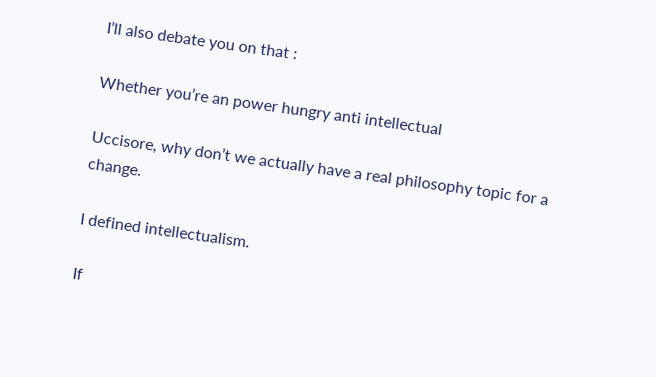I’ll also debate you on that :

Whether you’re an power hungry anti intellectual

Uccisore, why don’t we actually have a real philosophy topic for a change.

I defined intellectualism.

If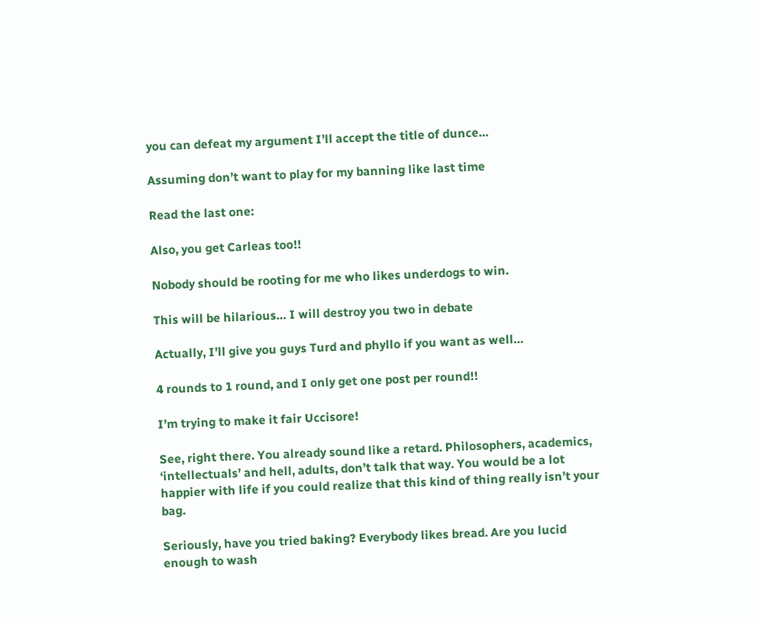you can defeat my argument I’ll accept the title of dunce…

Assuming don’t want to play for my banning like last time

Read the last one:

Also, you get Carleas too!!

Nobody should be rooting for me who likes underdogs to win.

This will be hilarious… I will destroy you two in debate

Actually, I’ll give you guys Turd and phyllo if you want as well…

4 rounds to 1 round, and I only get one post per round!!

I’m trying to make it fair Uccisore!

See, right there. You already sound like a retard. Philosophers, academics, ‘intellectuals’ and hell, adults, don’t talk that way. You would be a lot happier with life if you could realize that this kind of thing really isn’t your bag.

Seriously, have you tried baking? Everybody likes bread. Are you lucid enough to wash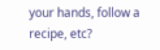your hands, follow a recipe, etc?